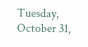Tuesday, October 31,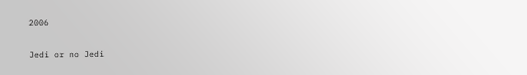2006

Jedi or no Jedi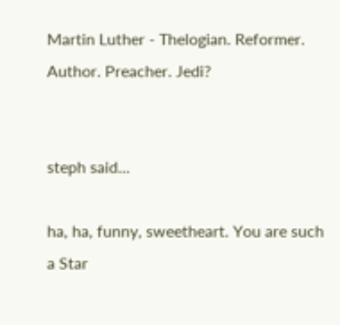Martin Luther - Thelogian. Reformer. Author. Preacher. Jedi?


steph said...

ha, ha, funny, sweetheart. You are such a Star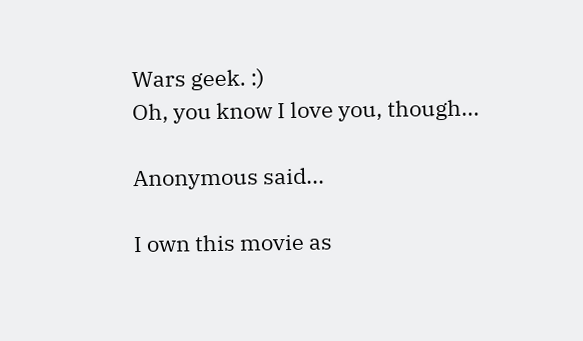Wars geek. :)
Oh, you know I love you, though...

Anonymous said...

I own this movie as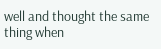well and thought the same thing when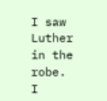I saw Luther in the robe. I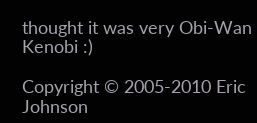thought it was very Obi-Wan Kenobi :)

Copyright © 2005-2010 Eric Johnson